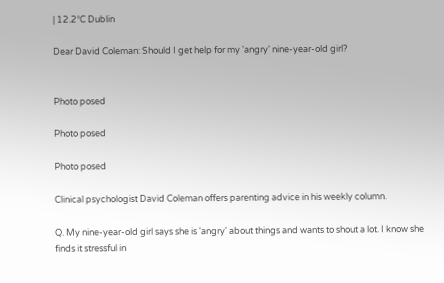| 12.2°C Dublin

Dear David Coleman: Should I get help for my 'angry' nine-year-old girl?


Photo posed

Photo posed

Photo posed

Clinical psychologist David Coleman offers parenting advice in his weekly column.

Q. My nine-year-old girl says she is 'angry' about things and wants to shout a lot. I know she finds it stressful in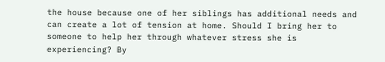the house because one of her siblings has additional needs and can create a lot of tension at home. Should I bring her to someone to help her through whatever stress she is experiencing? By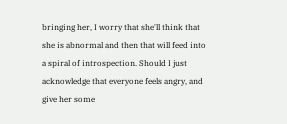bringing her, I worry that she'll think that she is abnormal and then that will feed into a spiral of introspection. Should I just acknowledge that everyone feels angry, and give her some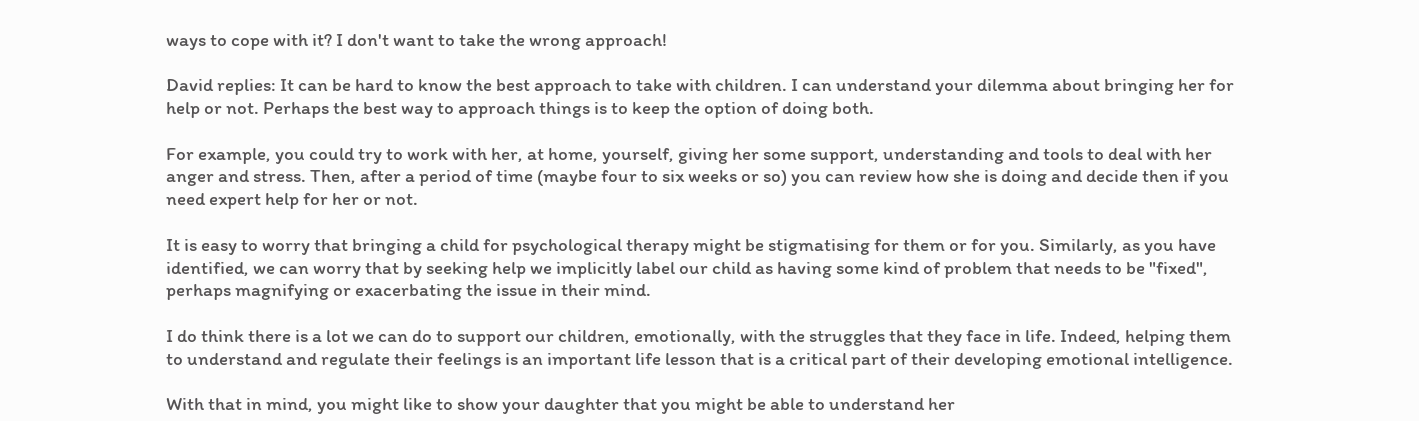ways to cope with it? I don't want to take the wrong approach!

David replies: It can be hard to know the best approach to take with children. I can understand your dilemma about bringing her for help or not. Perhaps the best way to approach things is to keep the option of doing both.

For example, you could try to work with her, at home, yourself, giving her some support, understanding and tools to deal with her anger and stress. Then, after a period of time (maybe four to six weeks or so) you can review how she is doing and decide then if you need expert help for her or not.

It is easy to worry that bringing a child for psychological therapy might be stigmatising for them or for you. Similarly, as you have identified, we can worry that by seeking help we implicitly label our child as having some kind of problem that needs to be "fixed", perhaps magnifying or exacerbating the issue in their mind.

I do think there is a lot we can do to support our children, emotionally, with the struggles that they face in life. Indeed, helping them to understand and regulate their feelings is an important life lesson that is a critical part of their developing emotional intelligence.

With that in mind, you might like to show your daughter that you might be able to understand her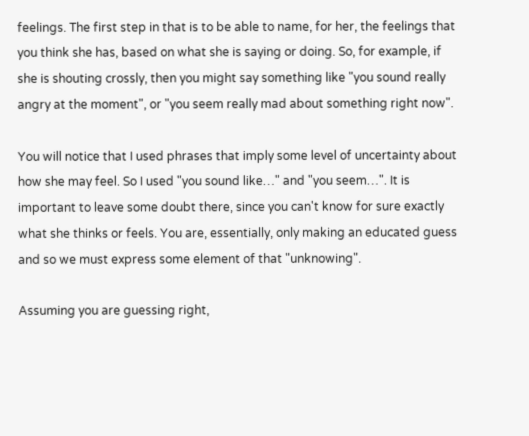feelings. The first step in that is to be able to name, for her, the feelings that you think she has, based on what she is saying or doing. So, for example, if she is shouting crossly, then you might say something like "you sound really angry at the moment", or "you seem really mad about something right now".

You will notice that I used phrases that imply some level of uncertainty about how she may feel. So I used "you sound like…" and "you seem…". It is important to leave some doubt there, since you can't know for sure exactly what she thinks or feels. You are, essentially, only making an educated guess and so we must express some element of that "unknowing".

Assuming you are guessing right,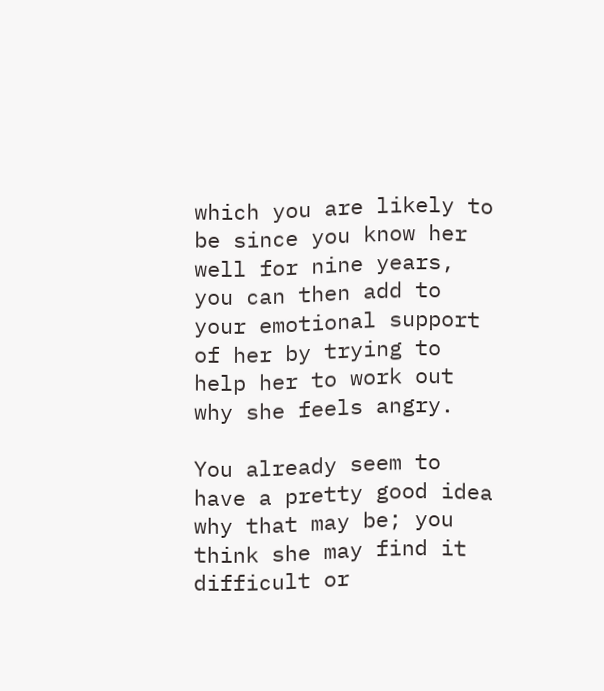which you are likely to be since you know her well for nine years, you can then add to your emotional support of her by trying to help her to work out why she feels angry.

You already seem to have a pretty good idea why that may be; you think she may find it difficult or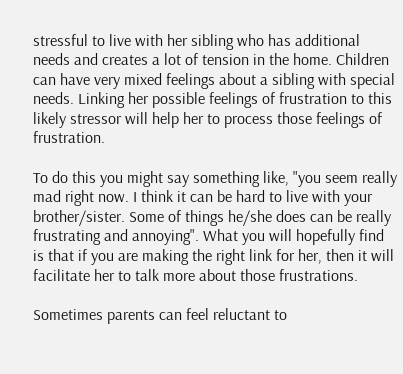stressful to live with her sibling who has additional needs and creates a lot of tension in the home. Children can have very mixed feelings about a sibling with special needs. Linking her possible feelings of frustration to this likely stressor will help her to process those feelings of frustration.

To do this you might say something like, "you seem really mad right now. I think it can be hard to live with your brother/sister. Some of things he/she does can be really frustrating and annoying". What you will hopefully find is that if you are making the right link for her, then it will facilitate her to talk more about those frustrations.

Sometimes parents can feel reluctant to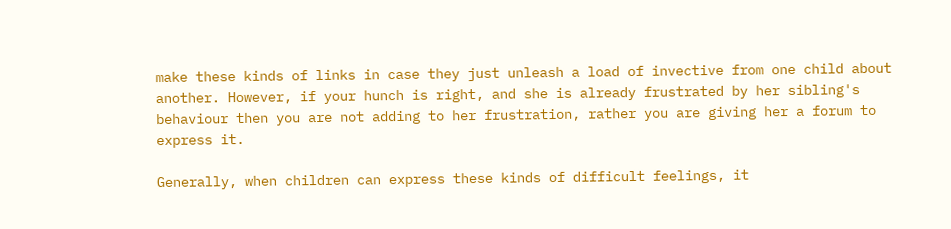make these kinds of links in case they just unleash a load of invective from one child about another. However, if your hunch is right, and she is already frustrated by her sibling's behaviour then you are not adding to her frustration, rather you are giving her a forum to express it.

Generally, when children can express these kinds of difficult feelings, it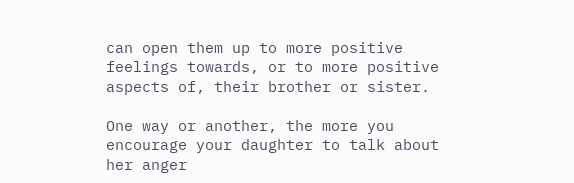can open them up to more positive feelings towards, or to more positive aspects of, their brother or sister.

One way or another, the more you encourage your daughter to talk about her anger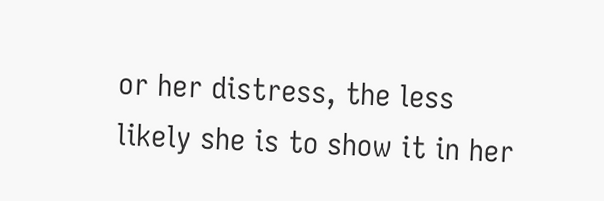or her distress, the less likely she is to show it in her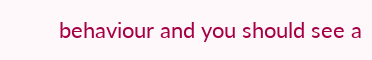behaviour and you should see a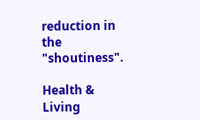reduction in the "shoutiness".

Health & Living